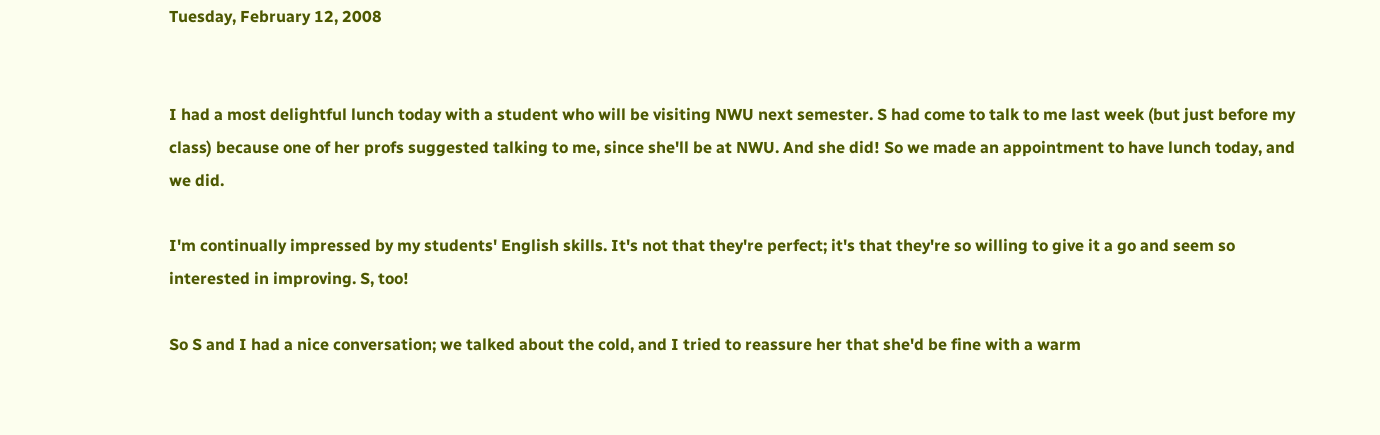Tuesday, February 12, 2008


I had a most delightful lunch today with a student who will be visiting NWU next semester. S had come to talk to me last week (but just before my class) because one of her profs suggested talking to me, since she'll be at NWU. And she did! So we made an appointment to have lunch today, and we did.

I'm continually impressed by my students' English skills. It's not that they're perfect; it's that they're so willing to give it a go and seem so interested in improving. S, too!

So S and I had a nice conversation; we talked about the cold, and I tried to reassure her that she'd be fine with a warm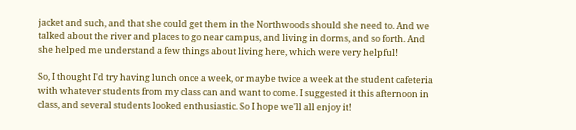jacket and such, and that she could get them in the Northwoods should she need to. And we talked about the river and places to go near campus, and living in dorms, and so forth. And she helped me understand a few things about living here, which were very helpful!

So, I thought I'd try having lunch once a week, or maybe twice a week at the student cafeteria with whatever students from my class can and want to come. I suggested it this afternoon in class, and several students looked enthusiastic. So I hope we'll all enjoy it!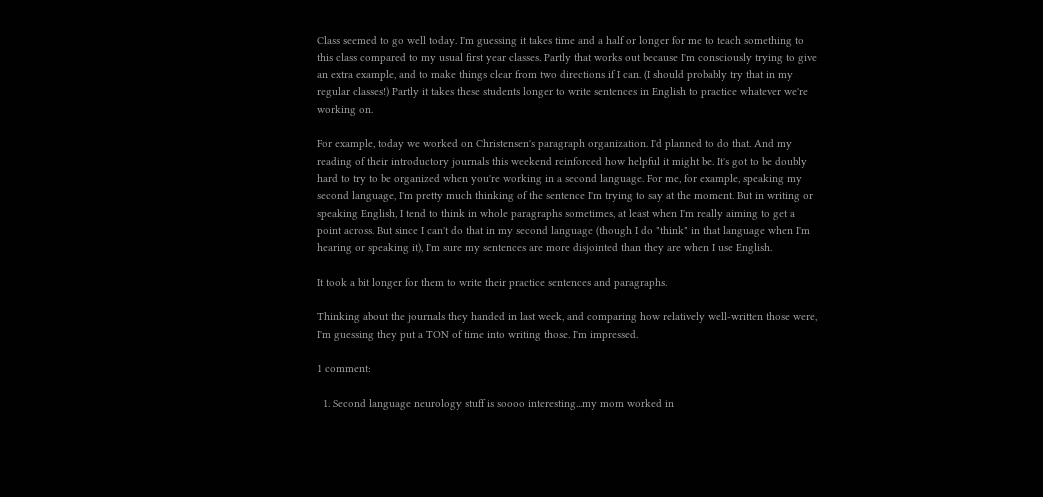Class seemed to go well today. I'm guessing it takes time and a half or longer for me to teach something to this class compared to my usual first year classes. Partly that works out because I'm consciously trying to give an extra example, and to make things clear from two directions if I can. (I should probably try that in my regular classes!) Partly it takes these students longer to write sentences in English to practice whatever we're working on.

For example, today we worked on Christensen's paragraph organization. I'd planned to do that. And my reading of their introductory journals this weekend reinforced how helpful it might be. It's got to be doubly hard to try to be organized when you're working in a second language. For me, for example, speaking my second language, I'm pretty much thinking of the sentence I'm trying to say at the moment. But in writing or speaking English, I tend to think in whole paragraphs sometimes, at least when I'm really aiming to get a point across. But since I can't do that in my second language (though I do "think" in that language when I'm hearing or speaking it), I'm sure my sentences are more disjointed than they are when I use English.

It took a bit longer for them to write their practice sentences and paragraphs.

Thinking about the journals they handed in last week, and comparing how relatively well-written those were, I'm guessing they put a TON of time into writing those. I'm impressed.

1 comment:

  1. Second language neurology stuff is soooo interesting...my mom worked in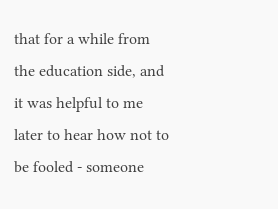that for a while from the education side, and it was helpful to me later to hear how not to be fooled - someone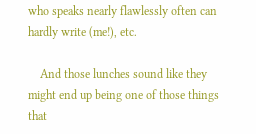who speaks nearly flawlessly often can hardly write (me!), etc.

    And those lunches sound like they might end up being one of those things that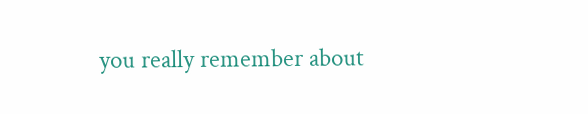you really remember about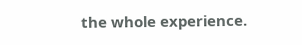the whole experience.